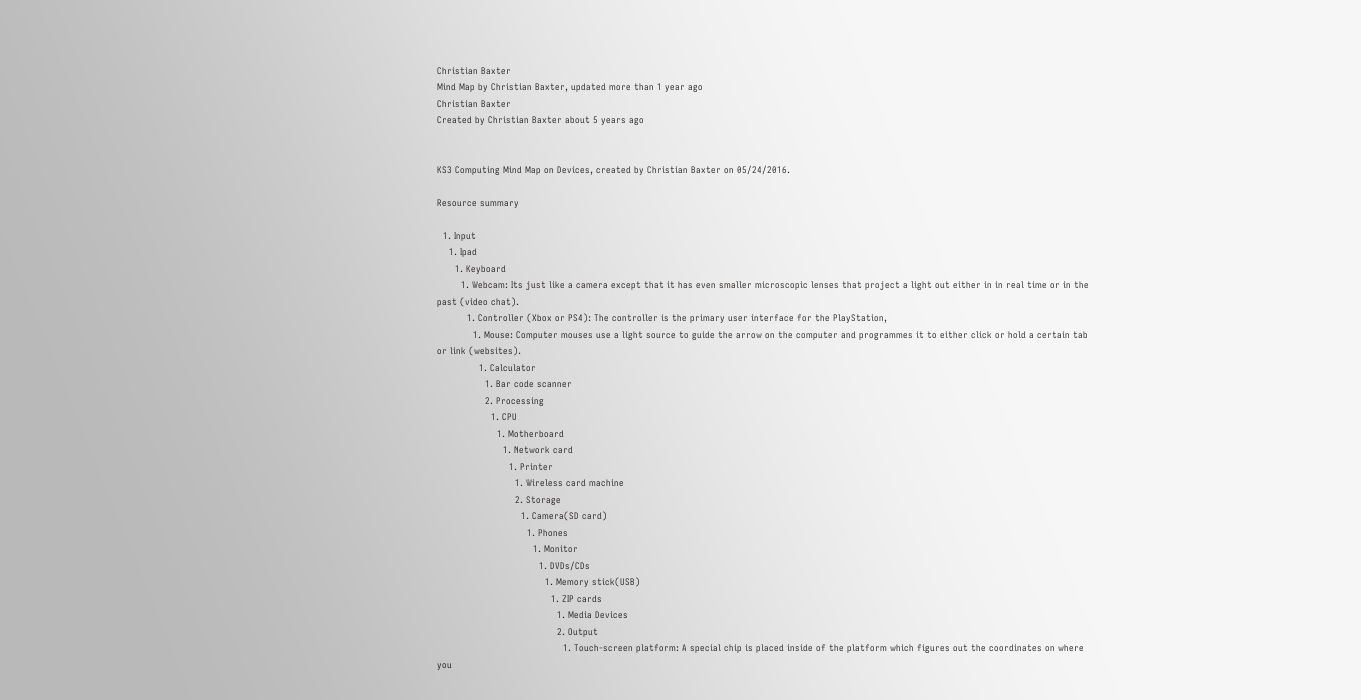Christian Baxter
Mind Map by Christian Baxter, updated more than 1 year ago
Christian Baxter
Created by Christian Baxter about 5 years ago


KS3 Computing Mind Map on Devices, created by Christian Baxter on 05/24/2016.

Resource summary

  1. Input
    1. Ipad
      1. Keyboard
        1. Webcam: Its just like a camera except that it has even smaller microscopic lenses that project a light out either in in real time or in the past (video chat).
          1. Controller (Xbox or PS4): The controller is the primary user interface for the PlayStation,
            1. Mouse: Computer mouses use a light source to guide the arrow on the computer and programmes it to either click or hold a certain tab or link (websites).
              1. Calculator
                1. Bar code scanner
                2. Processing
                  1. CPU
                    1. Motherboard
                      1. Network card
                        1. Printer
                          1. Wireless card machine
                          2. Storage
                            1. Camera(SD card)
                              1. Phones
                                1. Monitor
                                  1. DVDs/CDs
                                    1. Memory stick(USB)
                                      1. ZIP cards
                                        1. Media Devices
                                        2. Output
                                          1. Touch-screen platform: A special chip is placed inside of the platform which figures out the coordinates on where you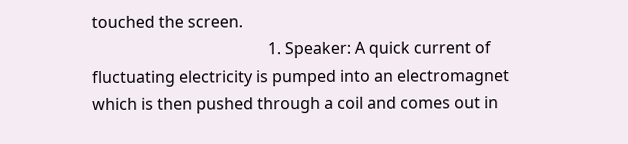touched the screen.
                                            1. Speaker: A quick current of fluctuating electricity is pumped into an electromagnet which is then pushed through a coil and comes out in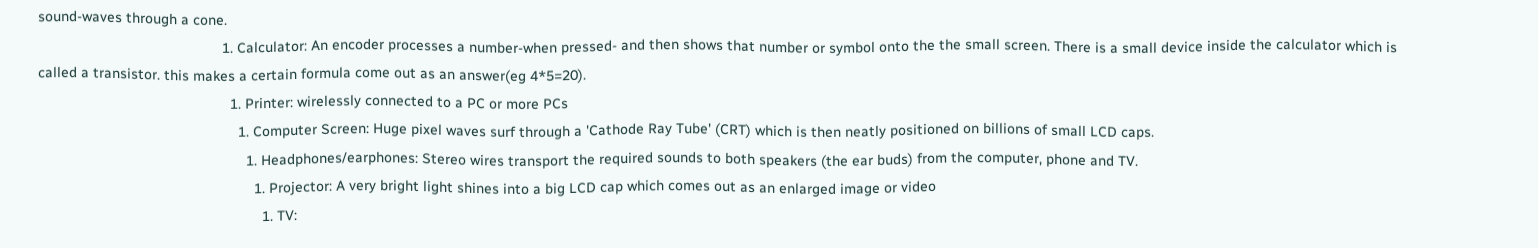sound-waves through a cone.
                                              1. Calculator: An encoder processes a number-when pressed- and then shows that number or symbol onto the the small screen. There is a small device inside the calculator which is called a transistor. this makes a certain formula come out as an answer(eg 4*5=20).
                                                1. Printer: wirelessly connected to a PC or more PCs
                                                  1. Computer Screen: Huge pixel waves surf through a 'Cathode Ray Tube' (CRT) which is then neatly positioned on billions of small LCD caps.
                                                    1. Headphones/earphones: Stereo wires transport the required sounds to both speakers (the ear buds) from the computer, phone and TV.
                                                      1. Projector: A very bright light shines into a big LCD cap which comes out as an enlarged image or video
                                                        1. TV: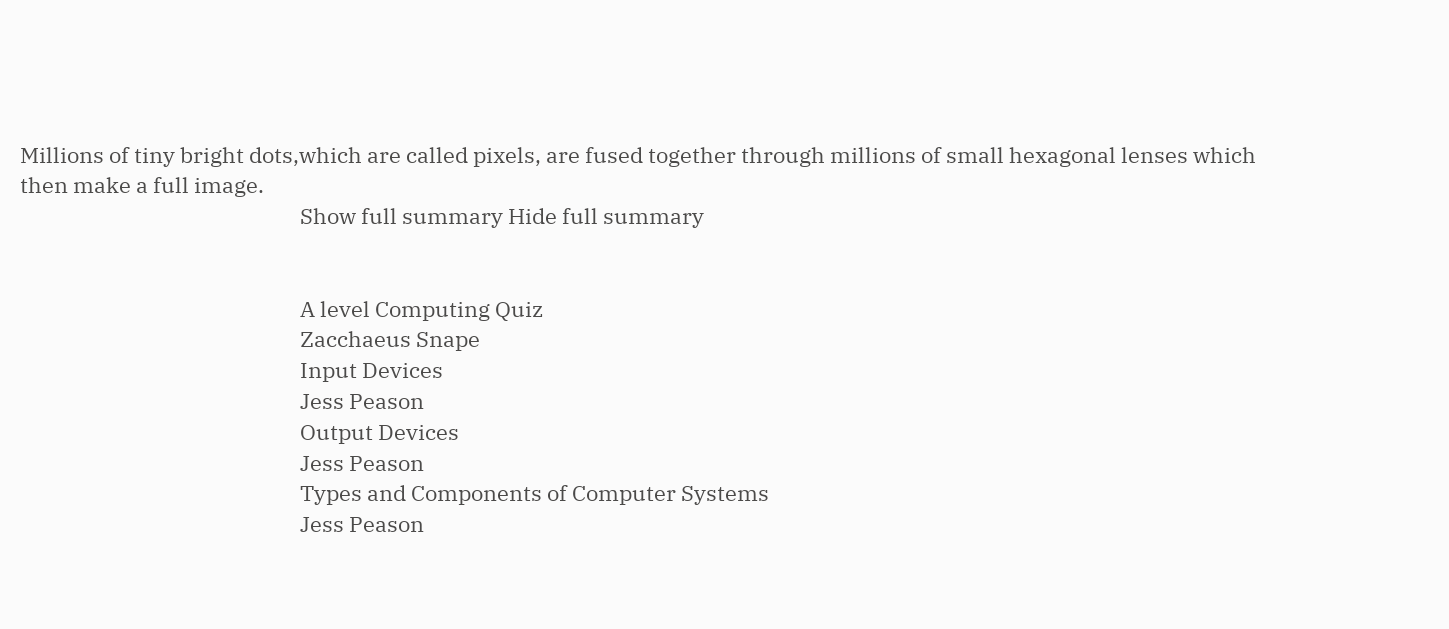Millions of tiny bright dots,which are called pixels, are fused together through millions of small hexagonal lenses which then make a full image.
                                                        Show full summary Hide full summary


                                                        A level Computing Quiz
                                                        Zacchaeus Snape
                                                        Input Devices
                                                        Jess Peason
                                                        Output Devices
                                                        Jess Peason
                                                        Types and Components of Computer Systems
                                                        Jess Peason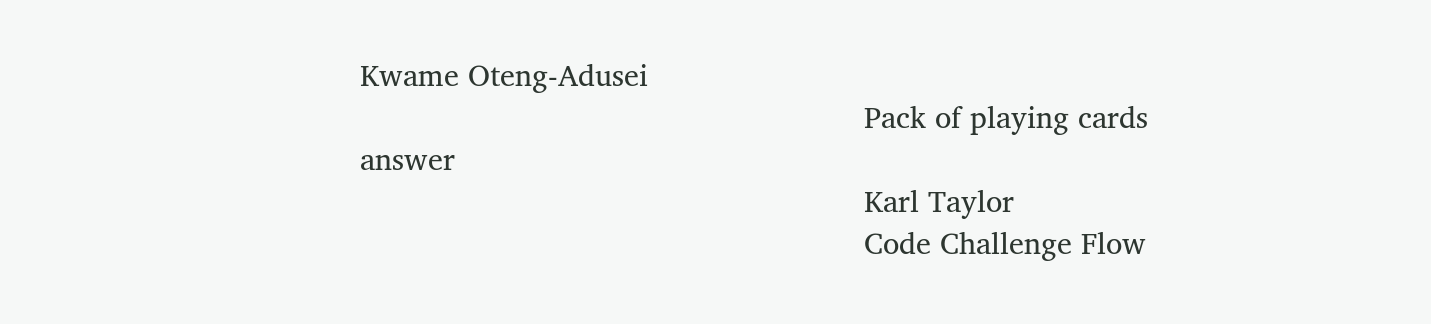Kwame Oteng-Adusei
                                                        Pack of playing cards answer
                                                        Karl Taylor
                                                        Code Challenge Flow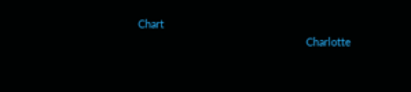Chart
                                                        Charlotte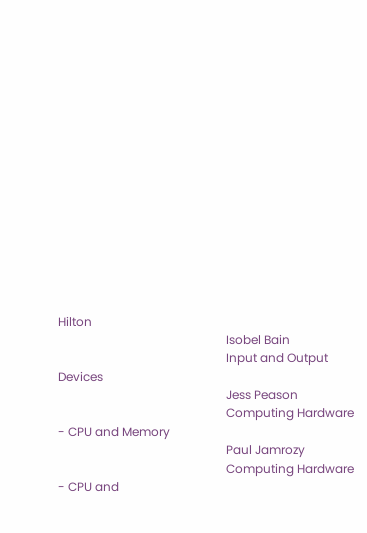Hilton
                                                        Isobel Bain
                                                        Input and Output Devices
                                                        Jess Peason
                                                        Computing Hardware - CPU and Memory
                                                        Paul Jamrozy
                                                        Computing Hardware - CPU and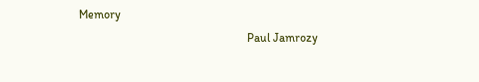Memory
                                                        Paul Jamrozy